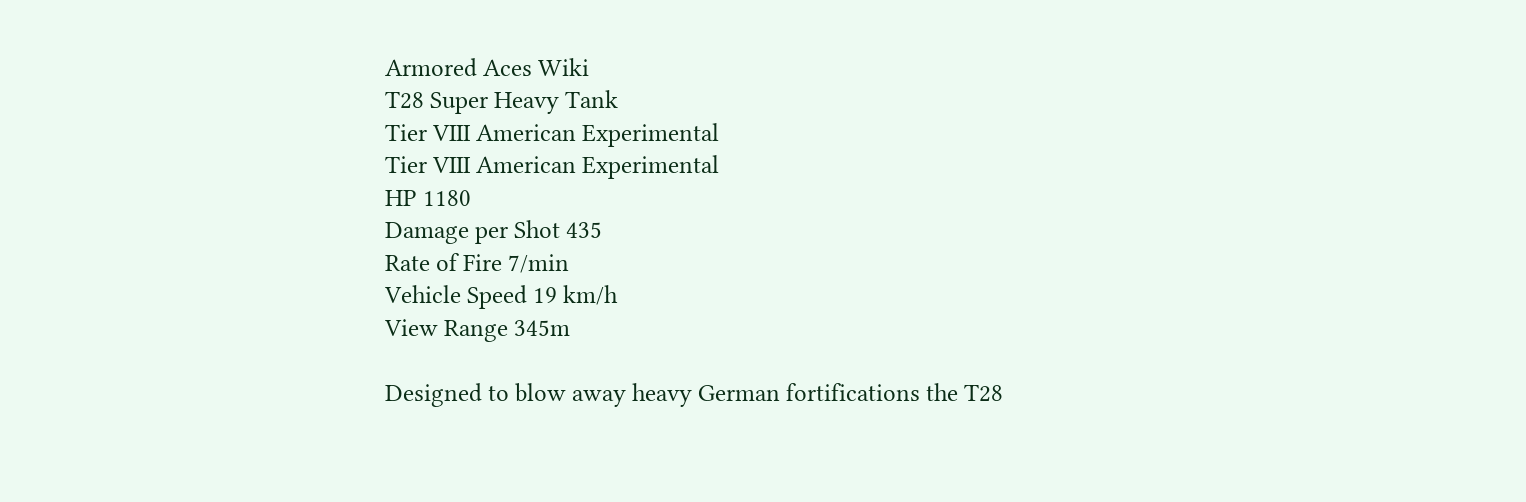Armored Aces Wiki
T28 Super Heavy Tank
Tier VIII American Experimental
Tier VIII American Experimental
HP 1180
Damage per Shot 435
Rate of Fire 7/min
Vehicle Speed 19 km/h
View Range 345m

Designed to blow away heavy German fortifications the T28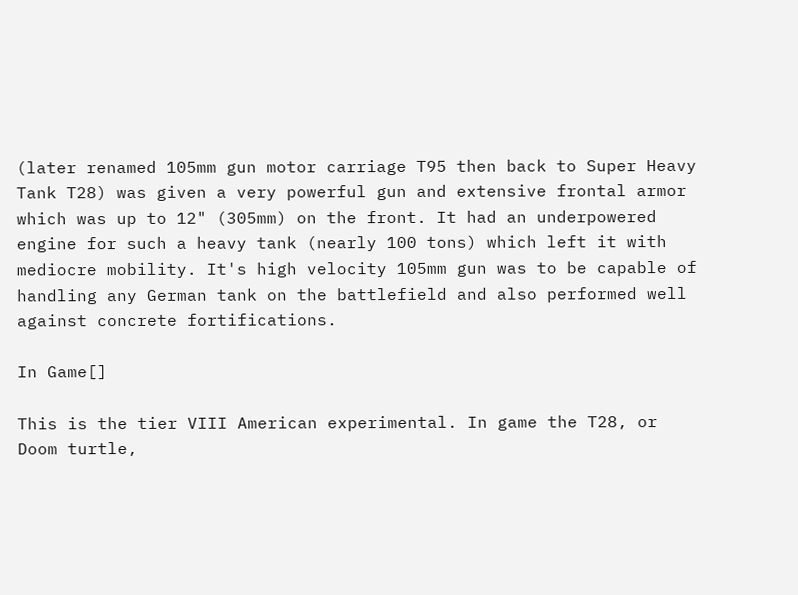(later renamed 105mm gun motor carriage T95 then back to Super Heavy Tank T28) was given a very powerful gun and extensive frontal armor which was up to 12" (305mm) on the front. It had an underpowered engine for such a heavy tank (nearly 100 tons) which left it with mediocre mobility. It's high velocity 105mm gun was to be capable of handling any German tank on the battlefield and also performed well against concrete fortifications.

In Game[]

This is the tier VIII American experimental. In game the T28, or Doom turtle,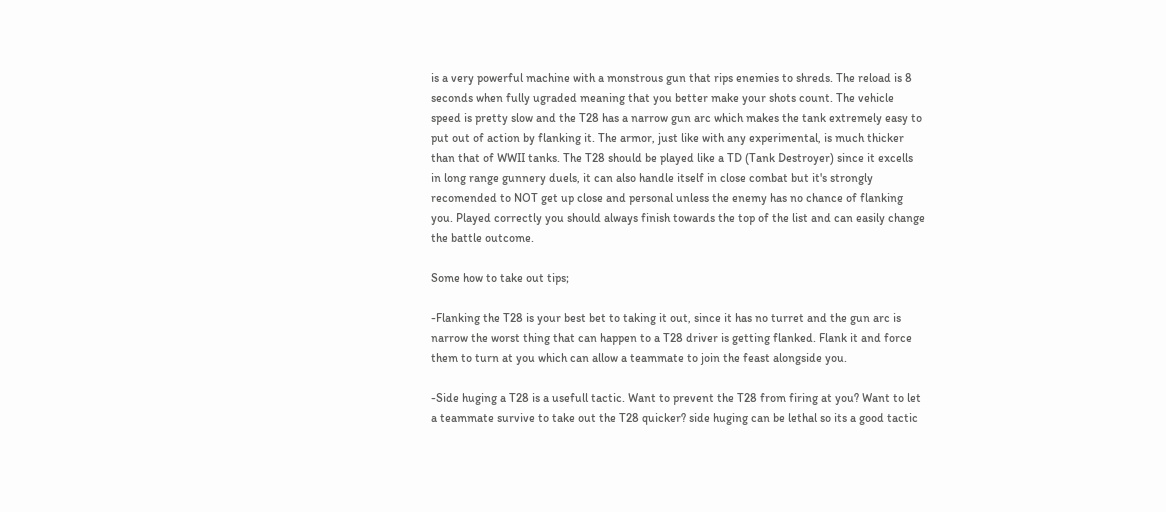is a very powerful machine with a monstrous gun that rips enemies to shreds. The reload is 8 seconds when fully ugraded meaning that you better make your shots count. The vehicle speed is pretty slow and the T28 has a narrow gun arc which makes the tank extremely easy to put out of action by flanking it. The armor, just like with any experimental, is much thicker than that of WWII tanks. The T28 should be played like a TD (Tank Destroyer) since it excells in long range gunnery duels, it can also handle itself in close combat but it's strongly recomended to NOT get up close and personal unless the enemy has no chance of flanking you. Played correctly you should always finish towards the top of the list and can easily change the battle outcome.

Some how to take out tips;

-Flanking the T28 is your best bet to taking it out, since it has no turret and the gun arc is narrow the worst thing that can happen to a T28 driver is getting flanked. Flank it and force them to turn at you which can allow a teammate to join the feast alongside you.

-Side huging a T28 is a usefull tactic. Want to prevent the T28 from firing at you? Want to let a teammate survive to take out the T28 quicker? side huging can be lethal so its a good tactic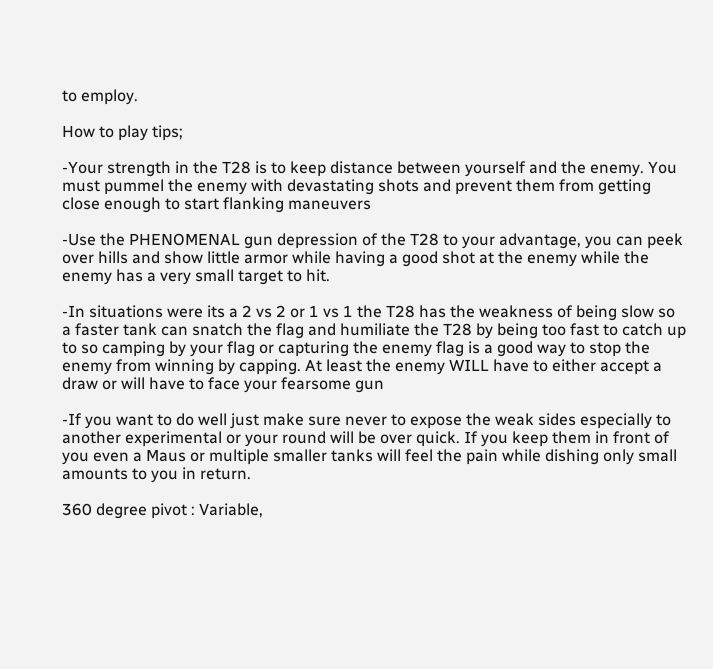to employ.

How to play tips;

-Your strength in the T28 is to keep distance between yourself and the enemy. You must pummel the enemy with devastating shots and prevent them from getting close enough to start flanking maneuvers

-Use the PHENOMENAL gun depression of the T28 to your advantage, you can peek over hills and show little armor while having a good shot at the enemy while the enemy has a very small target to hit.

-In situations were its a 2 vs 2 or 1 vs 1 the T28 has the weakness of being slow so a faster tank can snatch the flag and humiliate the T28 by being too fast to catch up to so camping by your flag or capturing the enemy flag is a good way to stop the enemy from winning by capping. At least the enemy WILL have to either accept a draw or will have to face your fearsome gun

-If you want to do well just make sure never to expose the weak sides especially to another experimental or your round will be over quick. If you keep them in front of you even a Maus or multiple smaller tanks will feel the pain while dishing only small amounts to you in return.

360 degree pivot : Variable,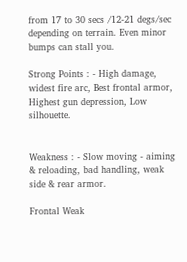from 17 to 30 secs /12-21 degs/sec depending on terrain. Even minor bumps can stall you.

Strong Points : - High damage, widest fire arc, Best frontal armor, Highest gun depression, Low silhouette.


Weakness : - Slow moving - aiming & reloading, bad handling, weak side & rear armor.

Frontal Weak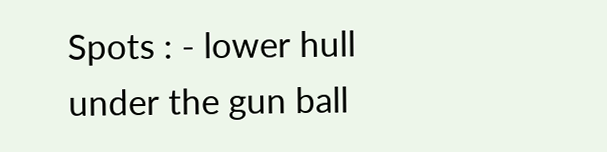Spots : - lower hull under the gun ball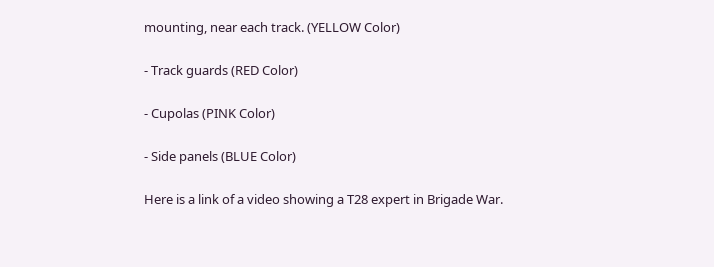mounting, near each track. (YELLOW Color)

- Track guards (RED Color)

- Cupolas (PINK Color)

- Side panels (BLUE Color)

Here is a link of a video showing a T28 expert in Brigade War.